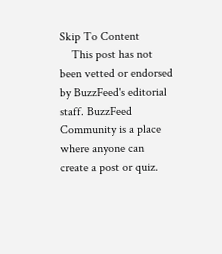Skip To Content
    This post has not been vetted or endorsed by BuzzFeed's editorial staff. BuzzFeed Community is a place where anyone can create a post or quiz.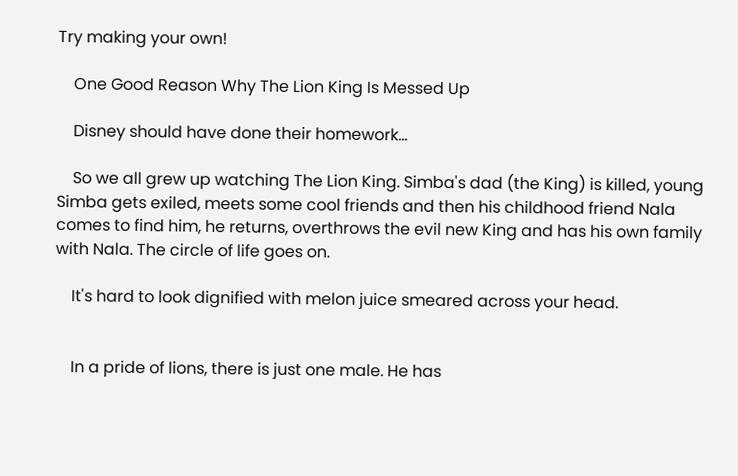Try making your own!

    One Good Reason Why The Lion King Is Messed Up

    Disney should have done their homework...

    So we all grew up watching The Lion King. Simba's dad (the King) is killed, young Simba gets exiled, meets some cool friends and then his childhood friend Nala comes to find him, he returns, overthrows the evil new King and has his own family with Nala. The circle of life goes on.

    It's hard to look dignified with melon juice smeared across your head.


    In a pride of lions, there is just one male. He has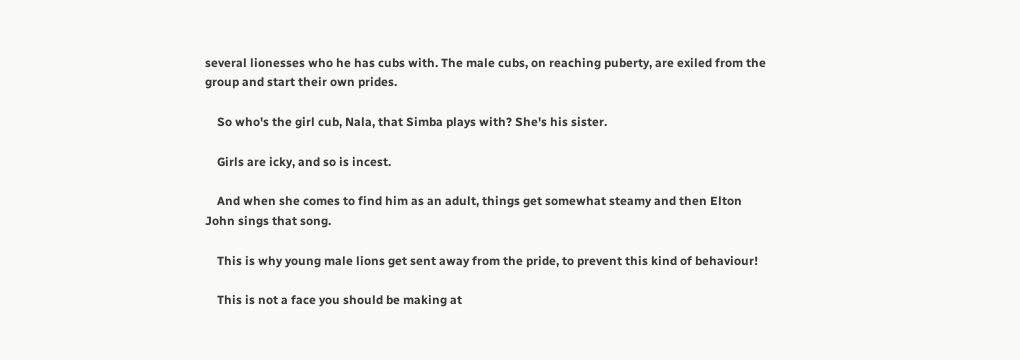several lionesses who he has cubs with. The male cubs, on reaching puberty, are exiled from the group and start their own prides.

    So who's the girl cub, Nala, that Simba plays with? She's his sister.

    Girls are icky, and so is incest.

    And when she comes to find him as an adult, things get somewhat steamy and then Elton John sings that song.

    This is why young male lions get sent away from the pride, to prevent this kind of behaviour!

    This is not a face you should be making at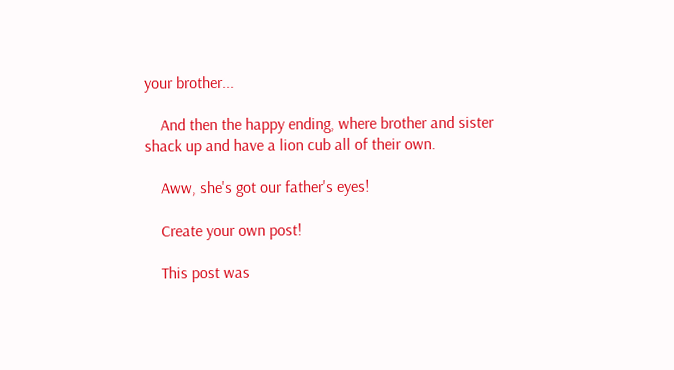your brother...

    And then the happy ending, where brother and sister shack up and have a lion cub all of their own.

    Aww, she's got our father's eyes!

    Create your own post!

    This post was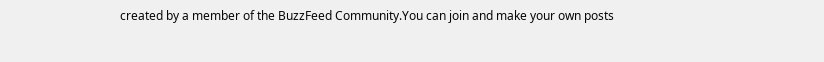created by a member of the BuzzFeed Community.You can join and make your own posts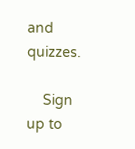and quizzes.

    Sign up to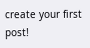create your first post!